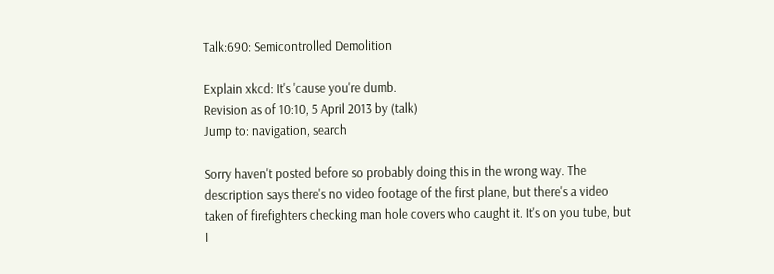Talk:690: Semicontrolled Demolition

Explain xkcd: It's 'cause you're dumb.
Revision as of 10:10, 5 April 2013 by (talk)
Jump to: navigation, search

Sorry haven't posted before so probably doing this in the wrong way. The description says there's no video footage of the first plane, but there's a video taken of firefighters checking man hole covers who caught it. It's on you tube, but I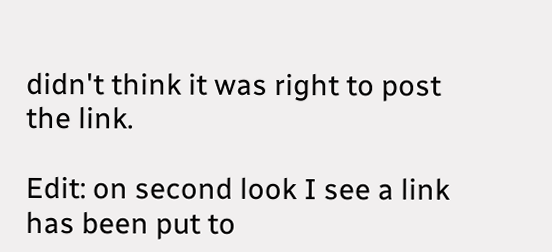didn't think it was right to post the link.

Edit: on second look I see a link has been put to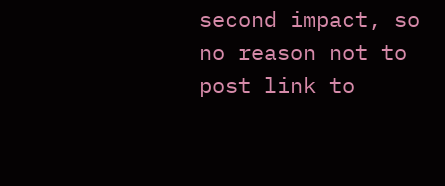second impact, so no reason not to post link to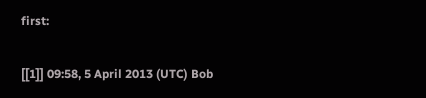first:

[[1]] 09:58, 5 April 2013 (UTC) Bob